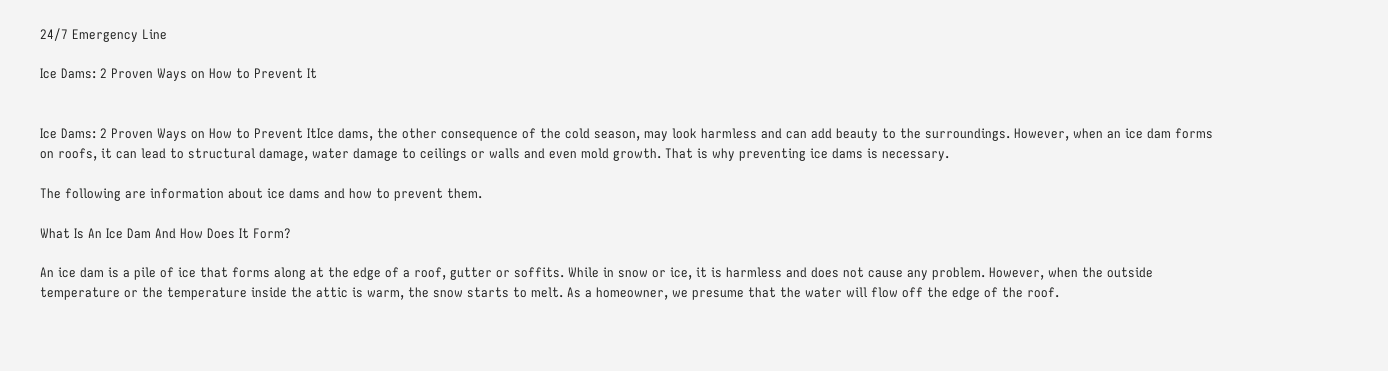24/7 Emergency Line

Ice Dams: 2 Proven Ways on How to Prevent It


Ice Dams: 2 Proven Ways on How to Prevent ItIce dams, the other consequence of the cold season, may look harmless and can add beauty to the surroundings. However, when an ice dam forms on roofs, it can lead to structural damage, water damage to ceilings or walls and even mold growth. That is why preventing ice dams is necessary.

The following are information about ice dams and how to prevent them.

What Is An Ice Dam And How Does It Form?

An ice dam is a pile of ice that forms along at the edge of a roof, gutter or soffits. While in snow or ice, it is harmless and does not cause any problem. However, when the outside temperature or the temperature inside the attic is warm, the snow starts to melt. As a homeowner, we presume that the water will flow off the edge of the roof.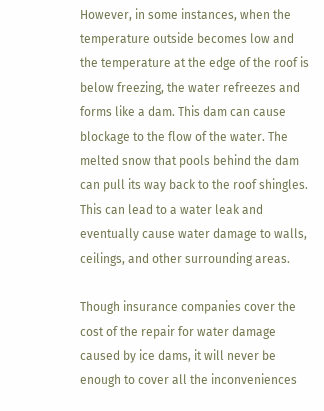However, in some instances, when the temperature outside becomes low and the temperature at the edge of the roof is below freezing, the water refreezes and forms like a dam. This dam can cause blockage to the flow of the water. The melted snow that pools behind the dam can pull its way back to the roof shingles. This can lead to a water leak and eventually cause water damage to walls, ceilings, and other surrounding areas.

Though insurance companies cover the cost of the repair for water damage caused by ice dams, it will never be enough to cover all the inconveniences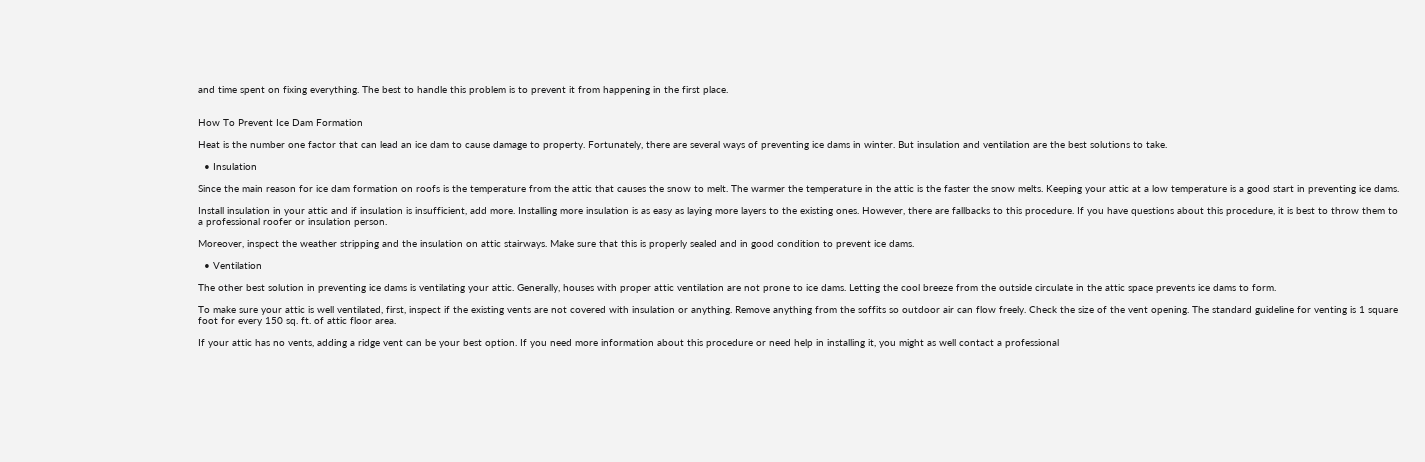and time spent on fixing everything. The best to handle this problem is to prevent it from happening in the first place.


How To Prevent Ice Dam Formation

Heat is the number one factor that can lead an ice dam to cause damage to property. Fortunately, there are several ways of preventing ice dams in winter. But insulation and ventilation are the best solutions to take.

  • Insulation

Since the main reason for ice dam formation on roofs is the temperature from the attic that causes the snow to melt. The warmer the temperature in the attic is the faster the snow melts. Keeping your attic at a low temperature is a good start in preventing ice dams.

Install insulation in your attic and if insulation is insufficient, add more. Installing more insulation is as easy as laying more layers to the existing ones. However, there are fallbacks to this procedure. If you have questions about this procedure, it is best to throw them to a professional roofer or insulation person.

Moreover, inspect the weather stripping and the insulation on attic stairways. Make sure that this is properly sealed and in good condition to prevent ice dams.

  • Ventilation

The other best solution in preventing ice dams is ventilating your attic. Generally, houses with proper attic ventilation are not prone to ice dams. Letting the cool breeze from the outside circulate in the attic space prevents ice dams to form.

To make sure your attic is well ventilated, first, inspect if the existing vents are not covered with insulation or anything. Remove anything from the soffits so outdoor air can flow freely. Check the size of the vent opening. The standard guideline for venting is 1 square foot for every 150 sq. ft. of attic floor area.

If your attic has no vents, adding a ridge vent can be your best option. If you need more information about this procedure or need help in installing it, you might as well contact a professional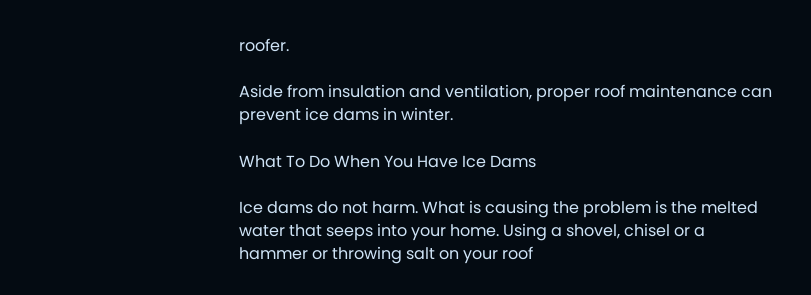roofer.

Aside from insulation and ventilation, proper roof maintenance can prevent ice dams in winter.

What To Do When You Have Ice Dams

Ice dams do not harm. What is causing the problem is the melted water that seeps into your home. Using a shovel, chisel or a hammer or throwing salt on your roof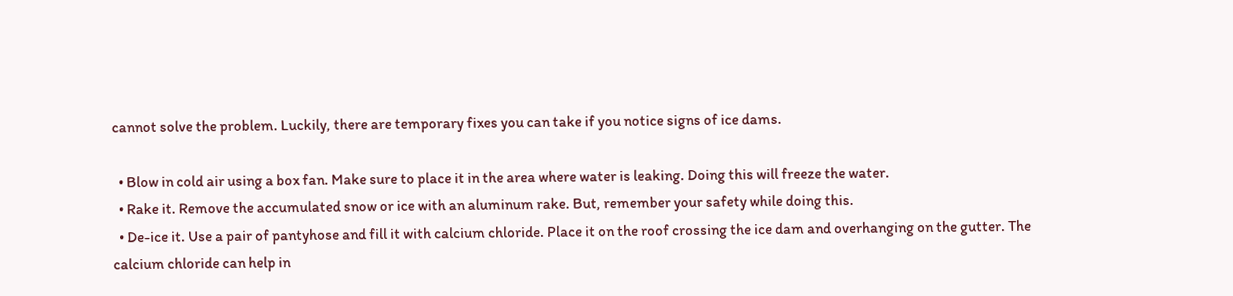cannot solve the problem. Luckily, there are temporary fixes you can take if you notice signs of ice dams.

  • Blow in cold air using a box fan. Make sure to place it in the area where water is leaking. Doing this will freeze the water.
  • Rake it. Remove the accumulated snow or ice with an aluminum rake. But, remember your safety while doing this.
  • De-ice it. Use a pair of pantyhose and fill it with calcium chloride. Place it on the roof crossing the ice dam and overhanging on the gutter. The calcium chloride can help in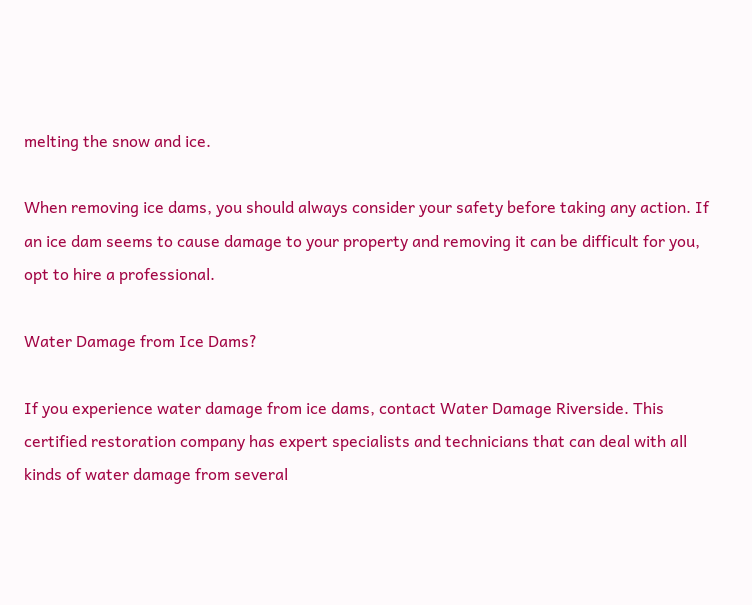melting the snow and ice.

When removing ice dams, you should always consider your safety before taking any action. If an ice dam seems to cause damage to your property and removing it can be difficult for you, opt to hire a professional.

Water Damage from Ice Dams?

If you experience water damage from ice dams, contact Water Damage Riverside. This certified restoration company has expert specialists and technicians that can deal with all kinds of water damage from several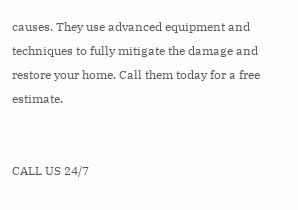causes. They use advanced equipment and techniques to fully mitigate the damage and restore your home. Call them today for a free estimate.


CALL US 24/7